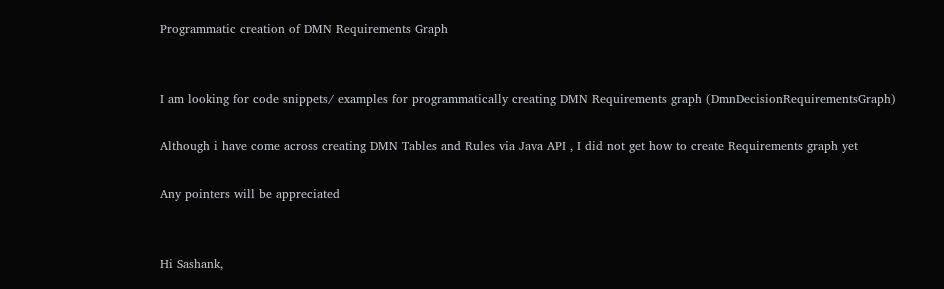Programmatic creation of DMN Requirements Graph


I am looking for code snippets/ examples for programmatically creating DMN Requirements graph (DmnDecisionRequirementsGraph)

Although i have come across creating DMN Tables and Rules via Java API , I did not get how to create Requirements graph yet

Any pointers will be appreciated


Hi Sashank,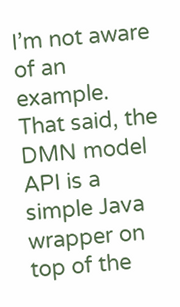I’m not aware of an example. That said, the DMN model API is a simple Java wrapper on top of the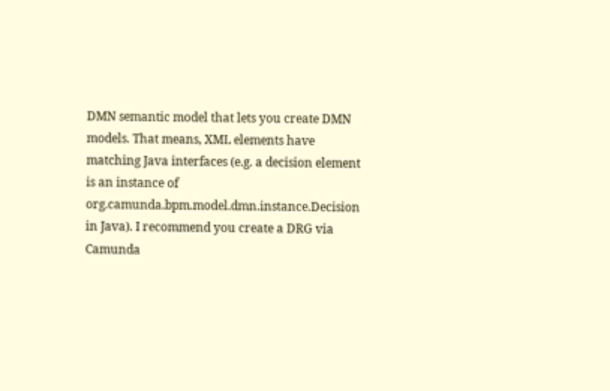DMN semantic model that lets you create DMN models. That means, XML elements have matching Java interfaces (e.g. a decision element is an instance of org.camunda.bpm.model.dmn.instance.Decision in Java). I recommend you create a DRG via Camunda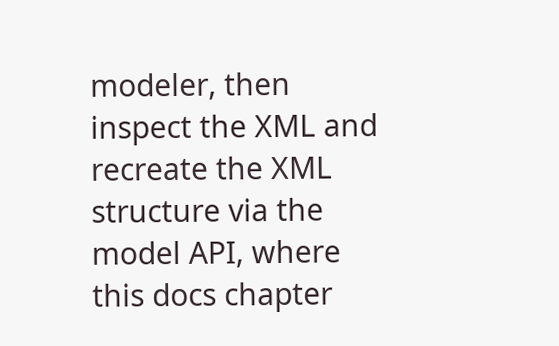modeler, then inspect the XML and recreate the XML structure via the model API, where this docs chapter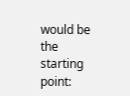would be the starting point: